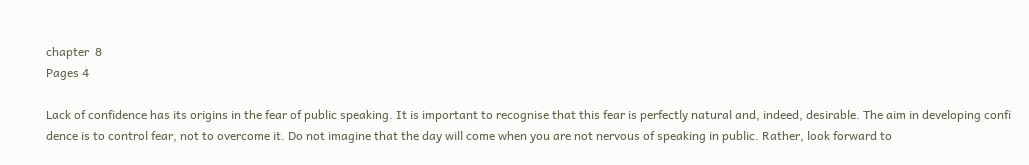chapter  8
Pages 4

Lack of confidence has its origins in the fear of public speaking. It is important to recognise that this fear is perfectly natural and, indeed, desirable. The aim in developing confi dence is to control fear, not to overcome it. Do not imagine that the day will come when you are not nervous of speaking in public. Rather, look forward to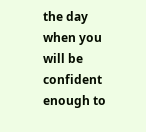the day when you will be confident enough to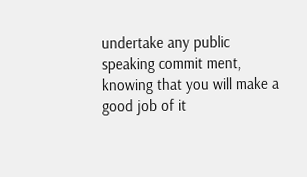undertake any public speaking commit ment, knowing that you will make a good job of it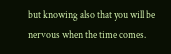but knowing also that you will be nervous when the time comes.